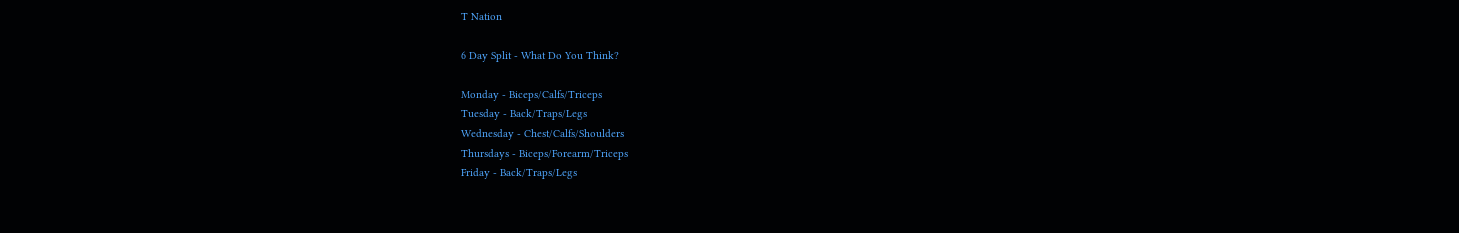T Nation

6 Day Split - What Do You Think?

Monday - Biceps/Calfs/Triceps
Tuesday - Back/Traps/Legs
Wednesday - Chest/Calfs/Shoulders
Thursdays - Biceps/Forearm/Triceps
Friday - Back/Traps/Legs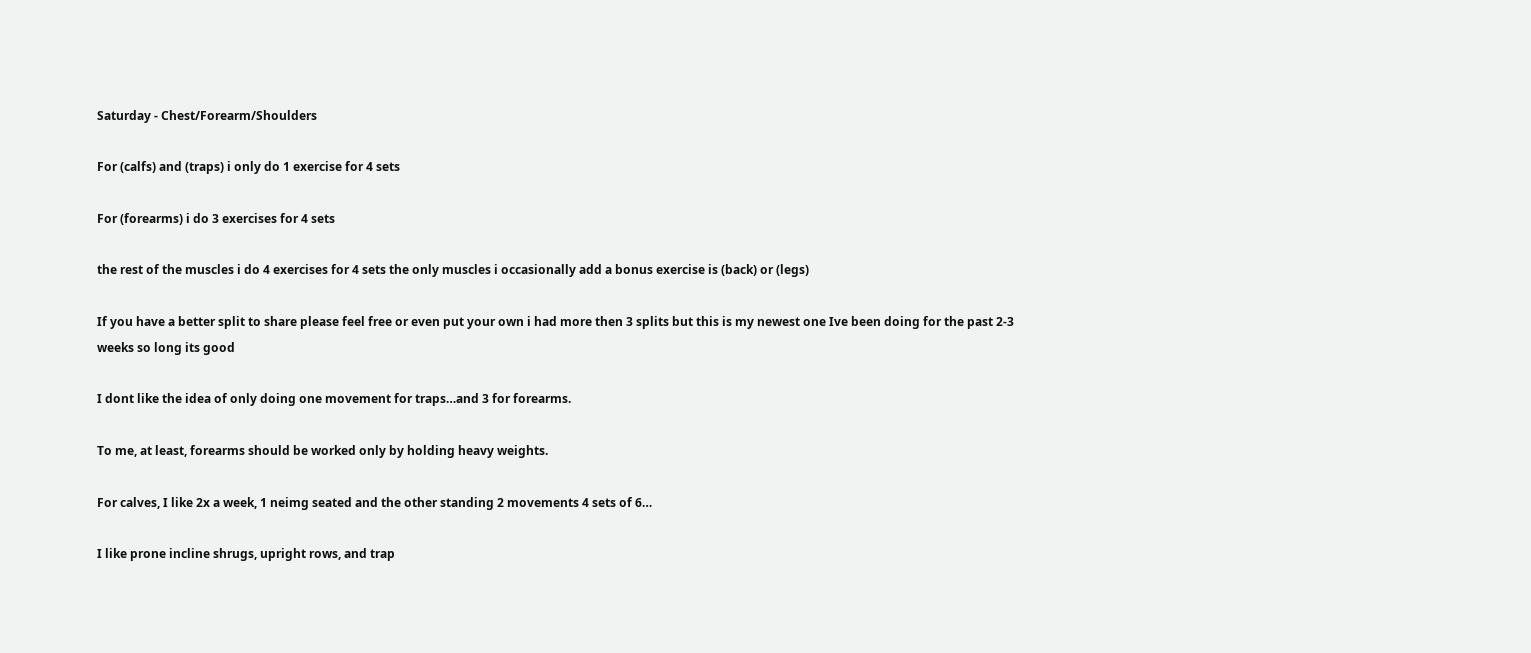Saturday - Chest/Forearm/Shoulders

For (calfs) and (traps) i only do 1 exercise for 4 sets

For (forearms) i do 3 exercises for 4 sets

the rest of the muscles i do 4 exercises for 4 sets the only muscles i occasionally add a bonus exercise is (back) or (legs)

If you have a better split to share please feel free or even put your own i had more then 3 splits but this is my newest one Ive been doing for the past 2-3 weeks so long its good

I dont like the idea of only doing one movement for traps…and 3 for forearms.

To me, at least, forearms should be worked only by holding heavy weights.

For calves, I like 2x a week, 1 neimg seated and the other standing 2 movements 4 sets of 6…

I like prone incline shrugs, upright rows, and trap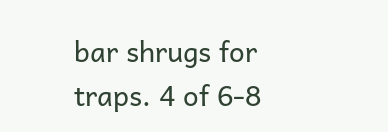bar shrugs for traps. 4 of 6-8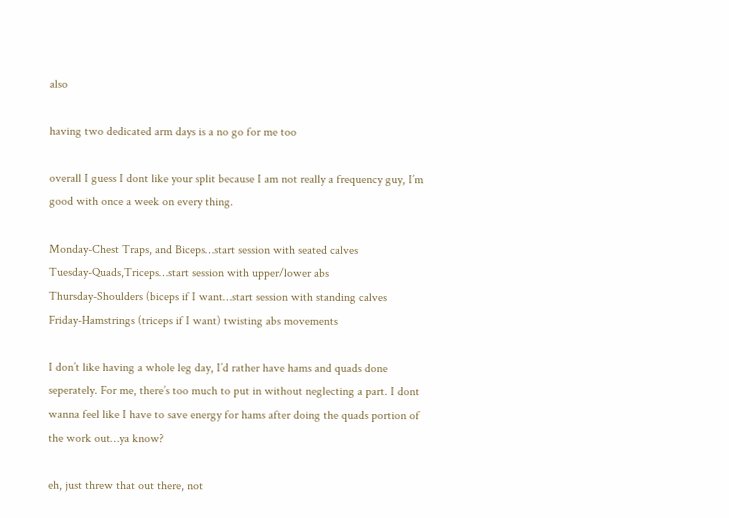also

having two dedicated arm days is a no go for me too

overall I guess I dont like your split because I am not really a frequency guy, I’m good with once a week on every thing.

Monday-Chest Traps, and Biceps…start session with seated calves
Tuesday-Quads,Triceps…start session with upper/lower abs
Thursday-Shoulders (biceps if I want…start session with standing calves
Friday-Hamstrings (triceps if I want) twisting abs movements

I don’t like having a whole leg day, I’d rather have hams and quads done seperately. For me, there’s too much to put in without neglecting a part. I dont wanna feel like I have to save energy for hams after doing the quads portion of the work out…ya know?

eh, just threw that out there, not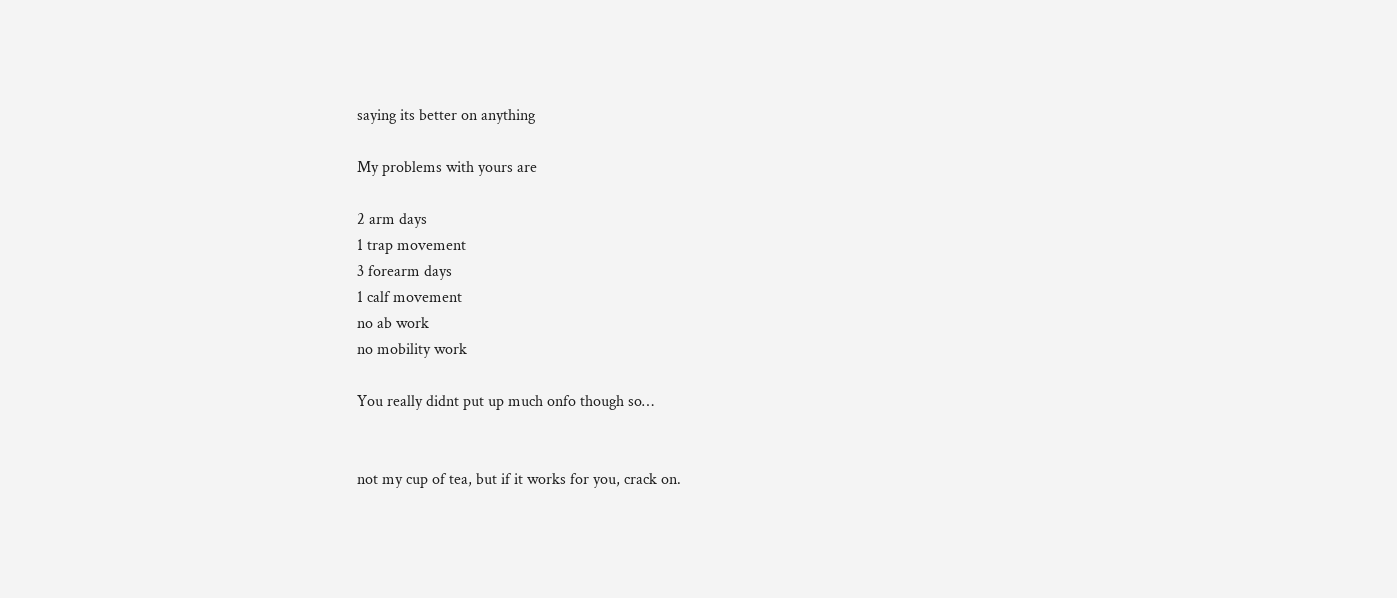saying its better on anything

My problems with yours are

2 arm days
1 trap movement
3 forearm days
1 calf movement
no ab work
no mobility work

You really didnt put up much onfo though so…


not my cup of tea, but if it works for you, crack on.